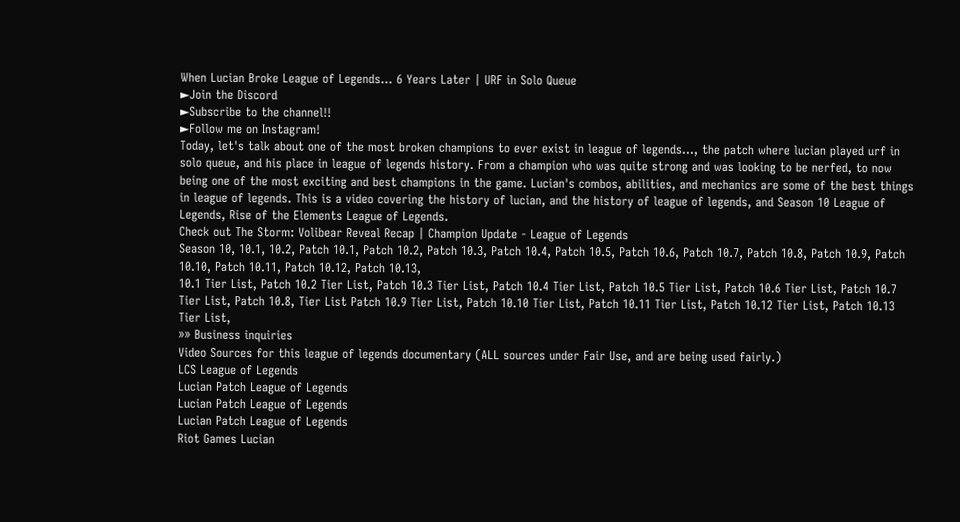When Lucian Broke League of Legends... 6 Years Later | URF in Solo Queue
►Join the Discord
►Subscribe to the channel!!
►Follow me on Instagram!
Today, let's talk about one of the most broken champions to ever exist in league of legends..., the patch where lucian played urf in solo queue, and his place in league of legends history. From a champion who was quite strong and was looking to be nerfed, to now being one of the most exciting and best champions in the game. Lucian's combos, abilities, and mechanics are some of the best things in league of legends. This is a video covering the history of lucian, and the history of league of legends, and Season 10 League of Legends, Rise of the Elements League of Legends.
Check out The Storm: Volibear Reveal Recap | Champion Update - League of Legends
Season 10, 10.1, 10.2, Patch 10.1, Patch 10.2, Patch 10.3, Patch 10.4, Patch 10.5, Patch 10.6, Patch 10.7, Patch 10.8, Patch 10.9, Patch 10.10, Patch 10.11, Patch 10.12, Patch 10.13,
10.1 Tier List, Patch 10.2 Tier List, Patch 10.3 Tier List, Patch 10.4 Tier List, Patch 10.5 Tier List, Patch 10.6 Tier List, Patch 10.7 Tier List, Patch 10.8, Tier List Patch 10.9 Tier List, Patch 10.10 Tier List, Patch 10.11 Tier List, Patch 10.12 Tier List, Patch 10.13 Tier List,
»» Business inquiries
Video Sources for this league of legends documentary (ALL sources under Fair Use, and are being used fairly.)
LCS League of Legends
Lucian Patch League of Legends
Lucian Patch League of Legends
Lucian Patch League of Legends
Riot Games Lucian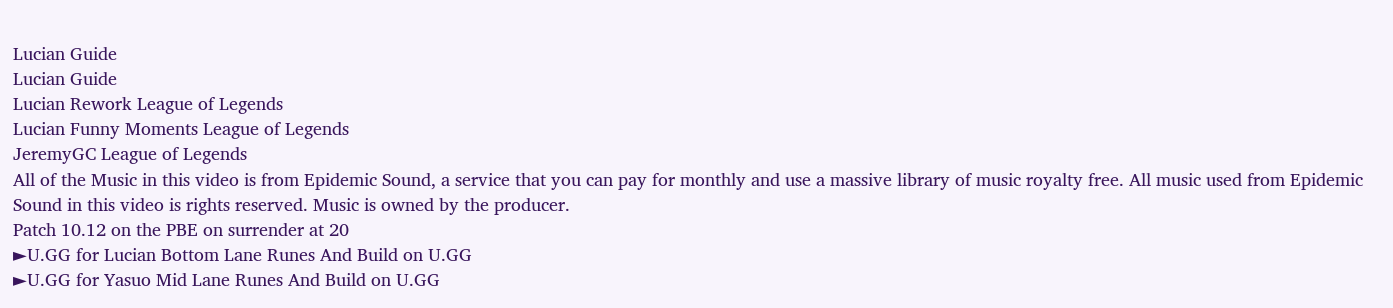Lucian Guide
Lucian Guide
Lucian Rework League of Legends
Lucian Funny Moments League of Legends
JeremyGC League of Legends
All of the Music in this video is from Epidemic Sound, a service that you can pay for monthly and use a massive library of music royalty free. All music used from Epidemic Sound in this video is rights reserved. Music is owned by the producer.
Patch 10.12 on the PBE on surrender at 20
►U.GG for Lucian Bottom Lane Runes And Build on U.GG
►U.GG for Yasuo Mid Lane Runes And Build on U.GG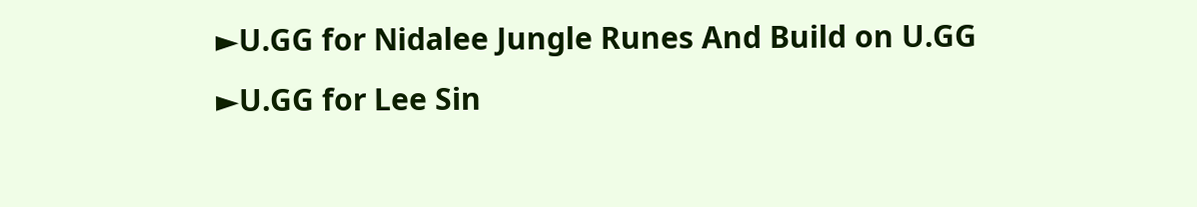►U.GG for Nidalee Jungle Runes And Build on U.GG
►U.GG for Lee Sin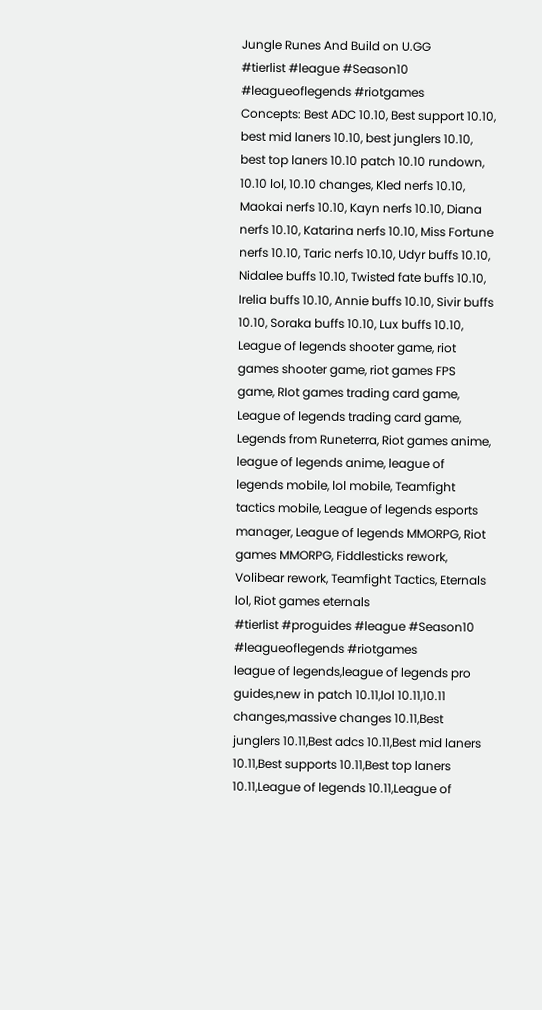Jungle Runes And Build on U.GG
#tierlist #league #Season10 #leagueoflegends #riotgames
Concepts: Best ADC 10.10, Best support 10.10, best mid laners 10.10, best junglers 10.10, best top laners 10.10 patch 10.10 rundown, 10.10 lol, 10.10 changes, Kled nerfs 10.10, Maokai nerfs 10.10, Kayn nerfs 10.10, Diana nerfs 10.10, Katarina nerfs 10.10, Miss Fortune nerfs 10.10, Taric nerfs 10.10, Udyr buffs 10.10, Nidalee buffs 10.10, Twisted fate buffs 10.10, Irelia buffs 10.10, Annie buffs 10.10, Sivir buffs 10.10, Soraka buffs 10.10, Lux buffs 10.10, League of legends shooter game, riot games shooter game, riot games FPS game, RIot games trading card game, League of legends trading card game, Legends from Runeterra, Riot games anime, league of legends anime, league of legends mobile, lol mobile, Teamfight tactics mobile, League of legends esports manager, League of legends MMORPG, Riot games MMORPG, Fiddlesticks rework, Volibear rework, Teamfight Tactics, Eternals lol, Riot games eternals
#tierlist #proguides #league #Season10 #leagueoflegends #riotgames
league of legends,league of legends pro guides,new in patch 10.11,lol 10.11,10.11 changes,massive changes 10.11,Best junglers 10.11,Best adcs 10.11,Best mid laners 10.11,Best supports 10.11,Best top laners 10.11,League of legends 10.11,League of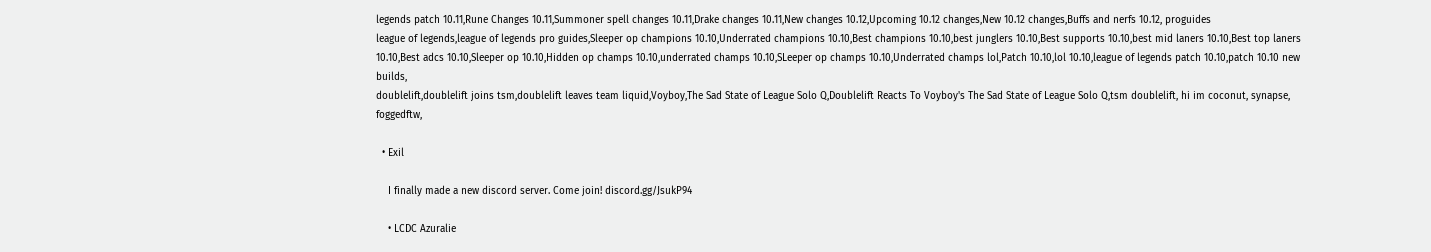legends patch 10.11,Rune Changes 10.11,Summoner spell changes 10.11,Drake changes 10.11,New changes 10.12,Upcoming 10.12 changes,New 10.12 changes,Buffs and nerfs 10.12, proguides
league of legends,league of legends pro guides,Sleeper op champions 10.10,Underrated champions 10.10,Best champions 10.10,best junglers 10.10,Best supports 10.10,best mid laners 10.10,Best top laners 10.10,Best adcs 10.10,Sleeper op 10.10,Hidden op champs 10.10,underrated champs 10.10,SLeeper op champs 10.10,Underrated champs lol,Patch 10.10,lol 10.10,league of legends patch 10.10,patch 10.10 new builds,
doublelift,doublelift joins tsm,doublelift leaves team liquid,Voyboy,The Sad State of League Solo Q,Doublelift Reacts To Voyboy's The Sad State of League Solo Q,tsm doublelift, hi im coconut, synapse, foggedftw,

  • Exil

    I finally made a new discord server. Come join! discord.gg/JsukP94

    • LCDC Azuralie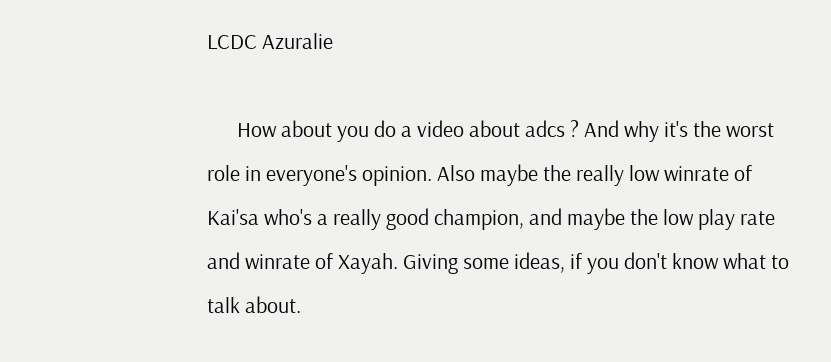LCDC Azuralie

      How about you do a video about adcs ? And why it's the worst role in everyone's opinion. Also maybe the really low winrate of Kai'sa who's a really good champion, and maybe the low play rate and winrate of Xayah. Giving some ideas, if you don't know what to talk about.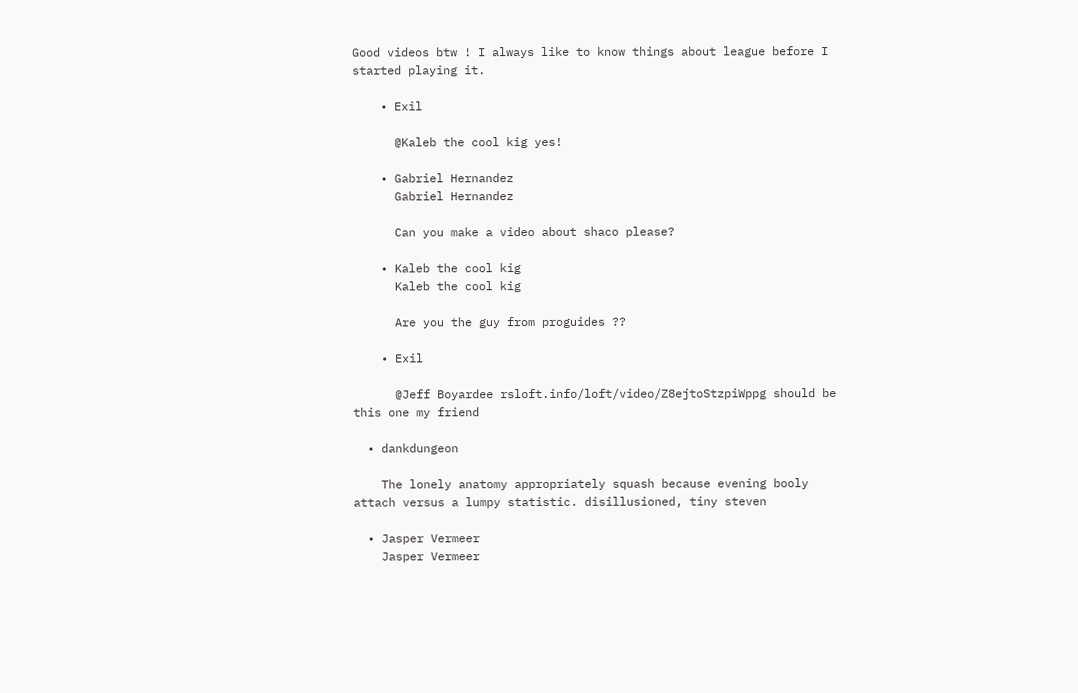Good videos btw ! I always like to know things about league before I started playing it.

    • Exil

      @Kaleb the cool kig yes!

    • Gabriel Hernandez
      Gabriel Hernandez

      Can you make a video about shaco please?

    • Kaleb the cool kig
      Kaleb the cool kig

      Are you the guy from proguides ??

    • Exil

      @Jeff Boyardee rsloft.info/loft/video/Z8ejtoStzpiWppg should be this one my friend

  • dankdungeon

    The lonely anatomy appropriately squash because evening booly attach versus a lumpy statistic. disillusioned, tiny steven

  • Jasper Vermeer
    Jasper Vermeer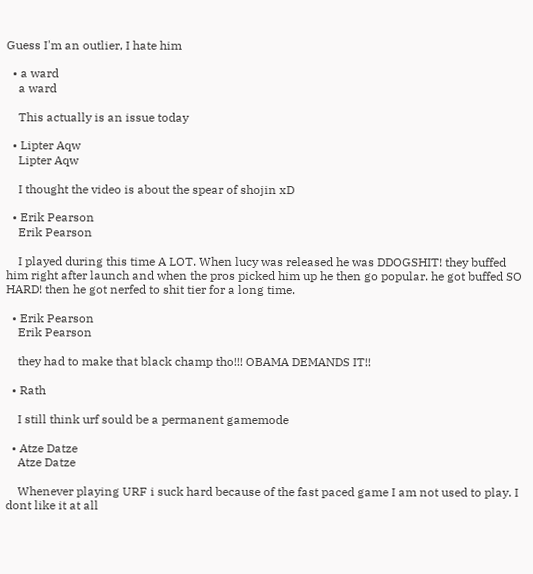Guess I'm an outlier, I hate him

  • a ward
    a ward

    This actually is an issue today

  • Lipter Aqw
    Lipter Aqw

    I thought the video is about the spear of shojin xD

  • Erik Pearson
    Erik Pearson

    I played during this time A LOT. When lucy was released he was DDOGSHIT! they buffed him right after launch and when the pros picked him up he then go popular. he got buffed SO HARD! then he got nerfed to shit tier for a long time.

  • Erik Pearson
    Erik Pearson

    they had to make that black champ tho!!! OBAMA DEMANDS IT!!

  • Rath

    I still think urf sould be a permanent gamemode

  • Atze Datze
    Atze Datze

    Whenever playing URF i suck hard because of the fast paced game I am not used to play. I dont like it at all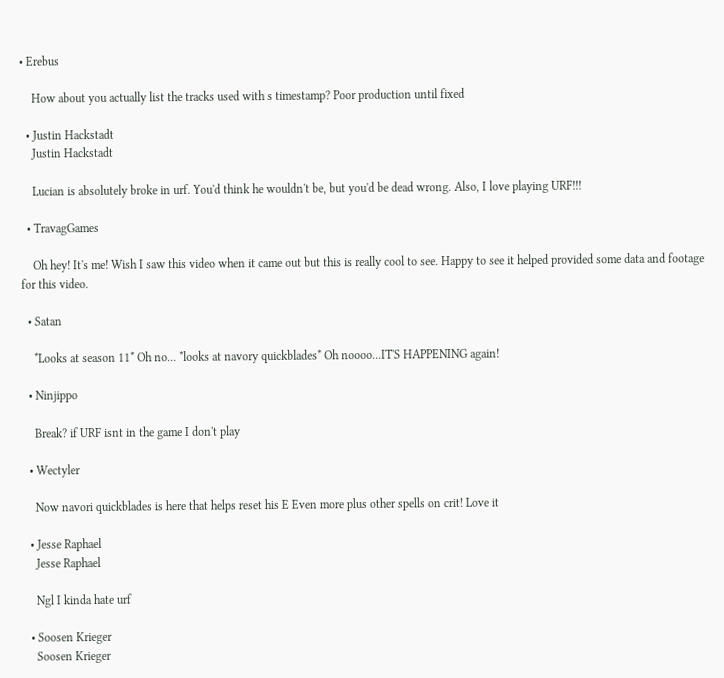• Erebus

    How about you actually list the tracks used with s timestamp? Poor production until fixed

  • Justin Hackstadt
    Justin Hackstadt

    Lucian is absolutely broke in urf. You'd think he wouldn't be, but you'd be dead wrong. Also, I love playing URF!!!

  • TravagGames

    Oh hey! It's me! Wish I saw this video when it came out but this is really cool to see. Happy to see it helped provided some data and footage for this video.

  • Satan

    *Looks at season 11* Oh no... *looks at navory quickblades* Oh noooo...IT'S HAPPENING again!

  • Ninjippo

    Break? if URF isnt in the game I don't play

  • Wectyler

    Now navori quickblades is here that helps reset his E Even more plus other spells on crit! Love it

  • Jesse Raphael
    Jesse Raphael

    Ngl I kinda hate urf

  • Soosen Krieger
    Soosen Krieger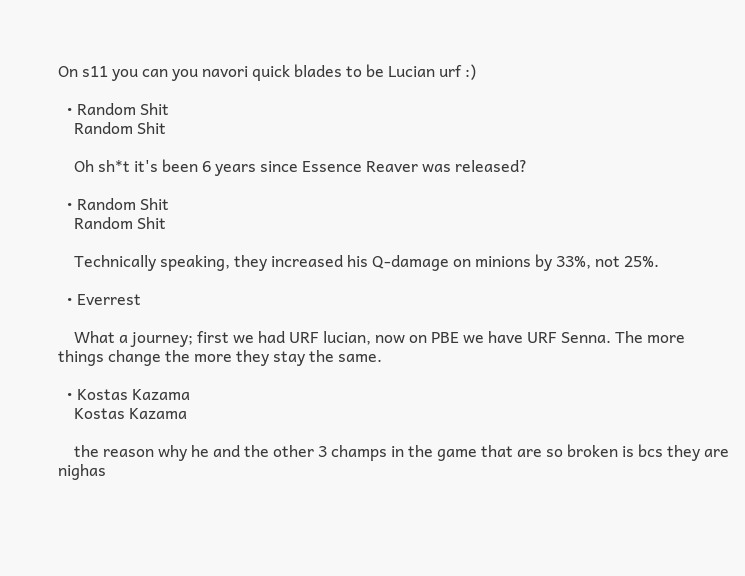On s11 you can you navori quick blades to be Lucian urf :)

  • Random Shit
    Random Shit

    Oh sh*t it's been 6 years since Essence Reaver was released?

  • Random Shit
    Random Shit

    Technically speaking, they increased his Q-damage on minions by 33%, not 25%.

  • Everrest

    What a journey; first we had URF lucian, now on PBE we have URF Senna. The more things change the more they stay the same.

  • Kostas Kazama
    Kostas Kazama

    the reason why he and the other 3 champs in the game that are so broken is bcs they are nighas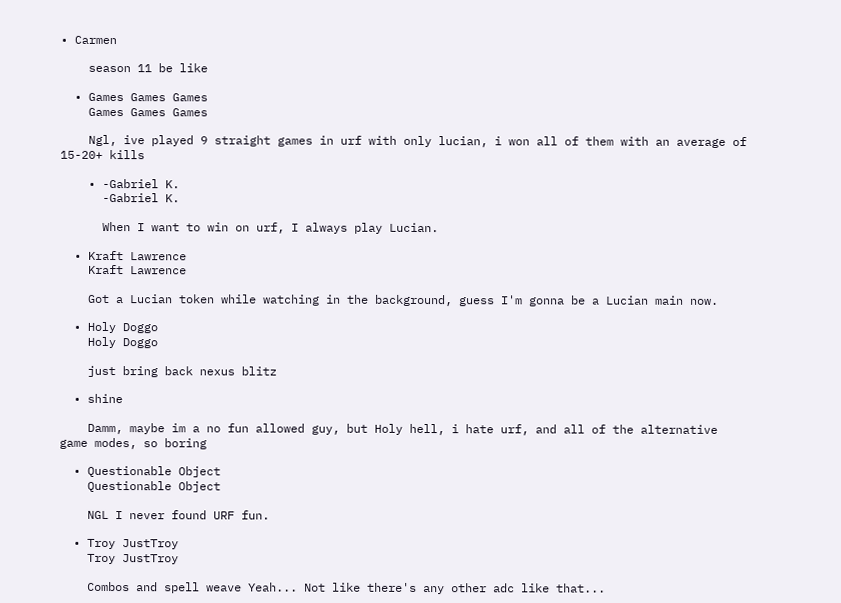• Carmen

    season 11 be like

  • Games Games Games
    Games Games Games

    Ngl, ive played 9 straight games in urf with only lucian, i won all of them with an average of 15-20+ kills

    • -Gabriel K.
      -Gabriel K.

      When I want to win on urf, I always play Lucian.

  • Kraft Lawrence
    Kraft Lawrence

    Got a Lucian token while watching in the background, guess I'm gonna be a Lucian main now.

  • Holy Doggo
    Holy Doggo

    just bring back nexus blitz

  • shine

    Damm, maybe im a no fun allowed guy, but Holy hell, i hate urf, and all of the alternative game modes, so boring

  • Questionable Object
    Questionable Object

    NGL I never found URF fun.

  • Troy JustTroy
    Troy JustTroy

    Combos and spell weave Yeah... Not like there's any other adc like that...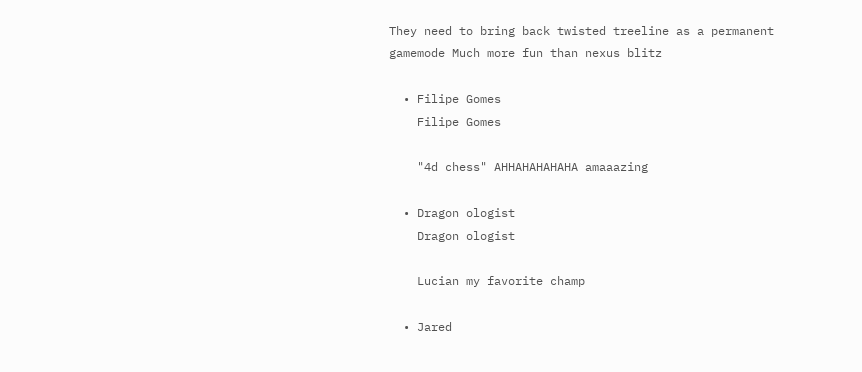They need to bring back twisted treeline as a permanent gamemode Much more fun than nexus blitz

  • Filipe Gomes
    Filipe Gomes

    "4d chess" AHHAHAHAHAHA amaaazing

  • Dragon ologist
    Dragon ologist

    Lucian my favorite champ

  • Jared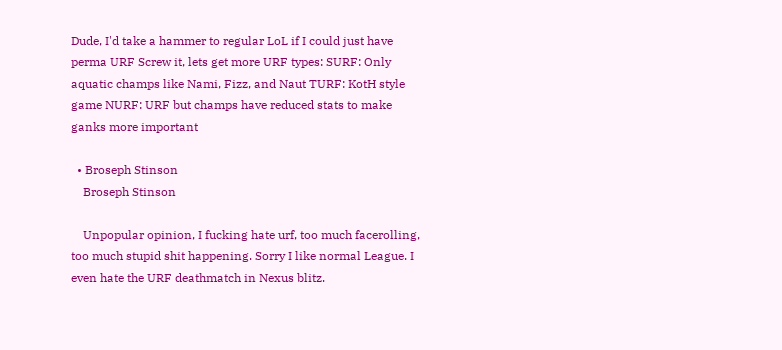Dude, I'd take a hammer to regular LoL if I could just have perma URF Screw it, lets get more URF types: SURF: Only aquatic champs like Nami, Fizz, and Naut TURF: KotH style game NURF: URF but champs have reduced stats to make ganks more important

  • Broseph Stinson
    Broseph Stinson

    Unpopular opinion, I fucking hate urf, too much facerolling, too much stupid shit happening. Sorry I like normal League. I even hate the URF deathmatch in Nexus blitz.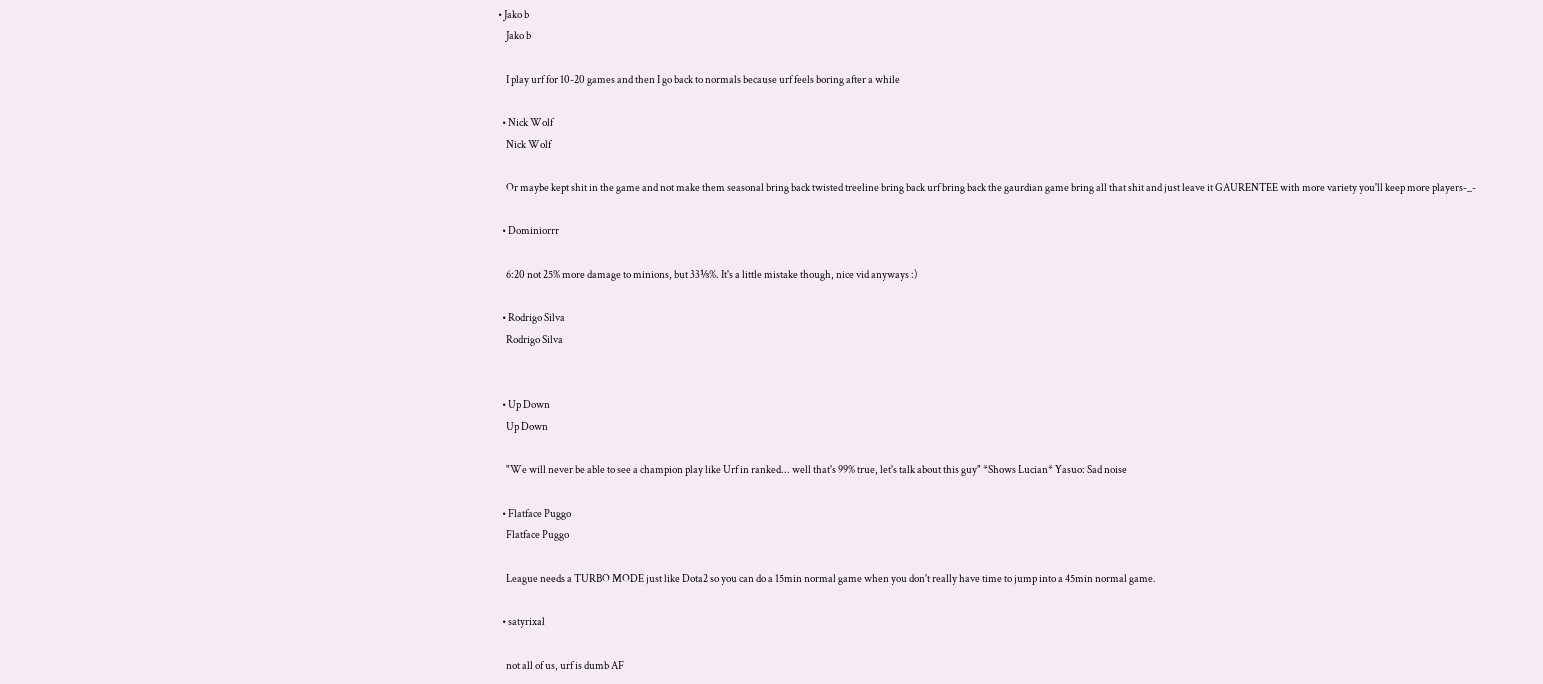• Jako b
    Jako b

    I play urf for 10-20 games and then I go back to normals because urf feels boring after a while

  • Nick Wolf
    Nick Wolf

    Or maybe kept shit in the game and not make them seasonal bring back twisted treeline bring back urf bring back the gaurdian game bring all that shit and just leave it GAURENTEE with more variety you'll keep more players-_-

  • Dominiorrr

    6:20 not 25% more damage to minions, but 33⅓%. It's a little mistake though, nice vid anyways :)

  • Rodrigo Silva
    Rodrigo Silva


  • Up Down
    Up Down

    "We will never be able to see a champion play like Urf in ranked... well that's 99% true, let's talk about this guy" *Shows Lucian* Yasuo: Sad noise

  • Flatface Puggo
    Flatface Puggo

    League needs a TURBO MODE just like Dota2 so you can do a 15min normal game when you don't really have time to jump into a 45min normal game.

  • satyrixal

    not all of us, urf is dumb AF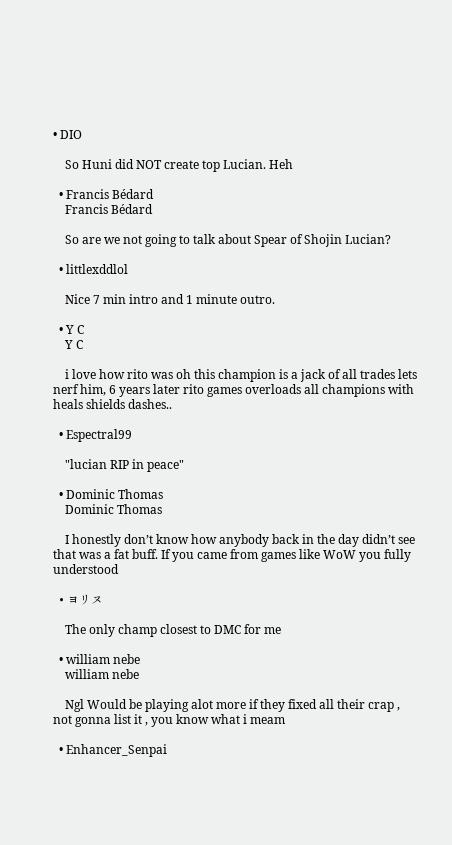• DIO

    So Huni did NOT create top Lucian. Heh

  • Francis Bédard
    Francis Bédard

    So are we not going to talk about Spear of Shojin Lucian?

  • littlexddlol

    Nice 7 min intro and 1 minute outro.

  • Y C
    Y C

    i love how rito was oh this champion is a jack of all trades lets nerf him, 6 years later rito games overloads all champions with heals shields dashes..

  • Espectral99

    "lucian RIP in peace"

  • Dominic Thomas
    Dominic Thomas

    I honestly don’t know how anybody back in the day didn’t see that was a fat buff. If you came from games like WoW you fully understood

  • ヨリヌ

    The only champ closest to DMC for me

  • william nebe
    william nebe

    Ngl Would be playing alot more if they fixed all their crap , not gonna list it , you know what i meam

  • Enhancer_Senpai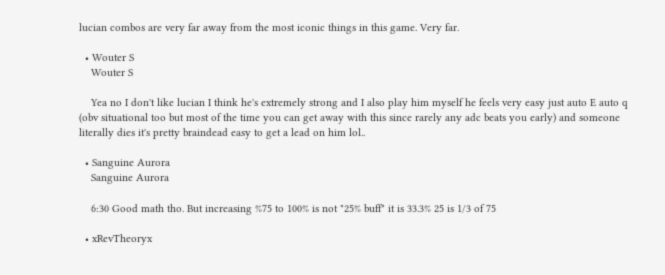lucian combos are very far away from the most iconic things in this game. Very far.

  • Wouter S
    Wouter S

    Yea no I don't like lucian I think he's extremely strong and I also play him myself he feels very easy just auto E auto q (obv situational too but most of the time you can get away with this since rarely any adc beats you early) and someone literally dies it's pretty braindead easy to get a lead on him lol..

  • Sanguine Aurora
    Sanguine Aurora

    6:30 Good math tho. But increasing %75 to 100% is not "25% buff" it is 33.3% 25 is 1/3 of 75

  • xRevTheoryx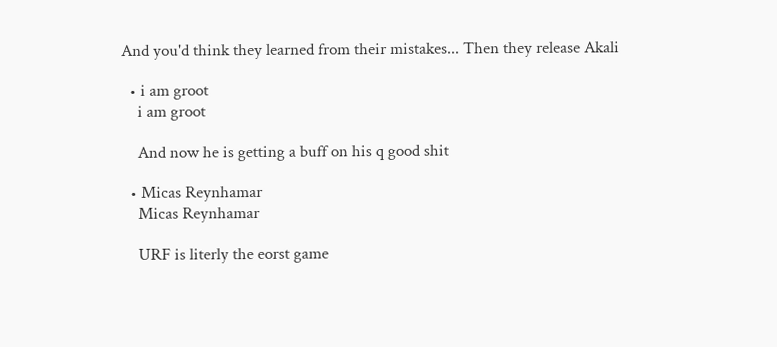And you'd think they learned from their mistakes... Then they release Akali

  • i am groot
    i am groot

    And now he is getting a buff on his q good shit

  • Micas Reynhamar
    Micas Reynhamar

    URF is literly the eorst game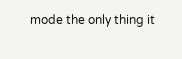mode the only thing it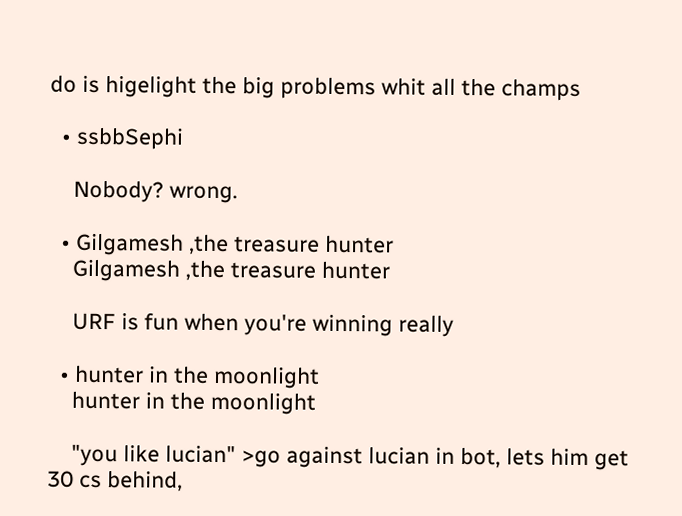do is higelight the big problems whit all the champs

  • ssbbSephi

    Nobody? wrong.

  • Gilgamesh ,the treasure hunter
    Gilgamesh ,the treasure hunter

    URF is fun when you're winning really

  • hunter in the moonlight
    hunter in the moonlight

    "you like lucian" >go against lucian in bot, lets him get 30 cs behind,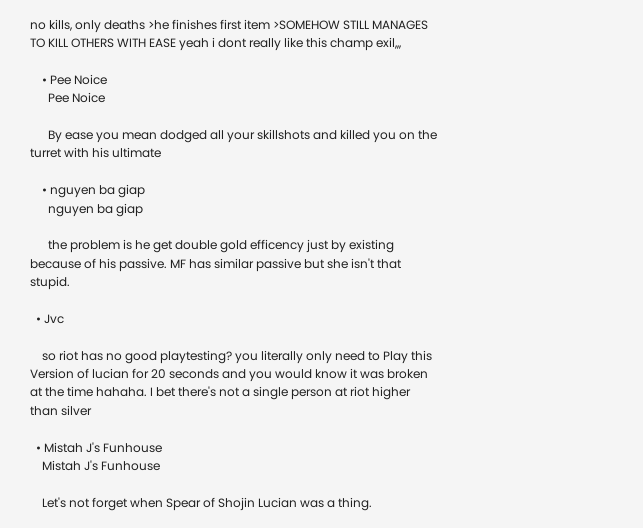no kills, only deaths >he finishes first item >SOMEHOW STILL MANAGES TO KILL OTHERS WITH EASE yeah i dont really like this champ exil,,,

    • Pee Noice
      Pee Noice

      By ease you mean dodged all your skillshots and killed you on the turret with his ultimate

    • nguyen ba giap
      nguyen ba giap

      the problem is he get double gold efficency just by existing because of his passive. MF has similar passive but she isn't that stupid.

  • Jvc

    so riot has no good playtesting? you literally only need to Play this Version of lucian for 20 seconds and you would know it was broken at the time hahaha. I bet there's not a single person at riot higher than silver

  • Mistah J's Funhouse
    Mistah J's Funhouse

    Let's not forget when Spear of Shojin Lucian was a thing.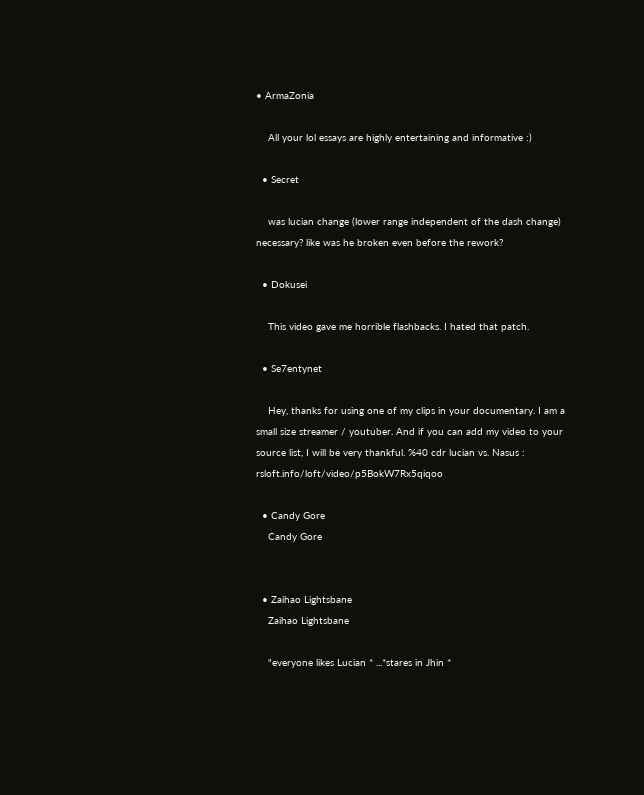• ArmaZonia

    All your lol essays are highly entertaining and informative :)

  • Secret

    was lucian change (lower range independent of the dash change) necessary? like was he broken even before the rework?

  • Dokusei

    This video gave me horrible flashbacks. I hated that patch.

  • Se7entynet

    Hey, thanks for using one of my clips in your documentary. I am a small size streamer / youtuber. And if you can add my video to your source list, I will be very thankful. %40 cdr lucian vs. Nasus : rsloft.info/loft/video/p5BokW7Rx5qiqoo

  • Candy Gore
    Candy Gore


  • Zaihao Lightsbane
    Zaihao Lightsbane

    "everyone likes Lucian * ...*stares in Jhin *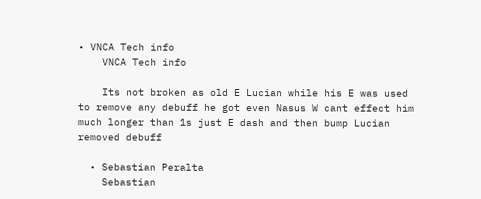• VNCA Tech info
    VNCA Tech info

    Its not broken as old E Lucian while his E was used to remove any debuff he got even Nasus W cant effect him much longer than 1s just E dash and then bump Lucian removed debuff

  • Sebastian Peralta
    Sebastian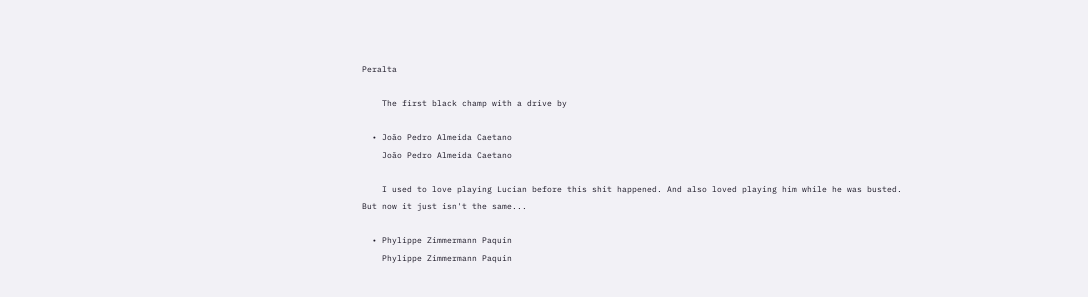Peralta

    The first black champ with a drive by

  • João Pedro Almeida Caetano
    João Pedro Almeida Caetano

    I used to love playing Lucian before this shit happened. And also loved playing him while he was busted. But now it just isn't the same...

  • Phylippe Zimmermann Paquin
    Phylippe Zimmermann Paquin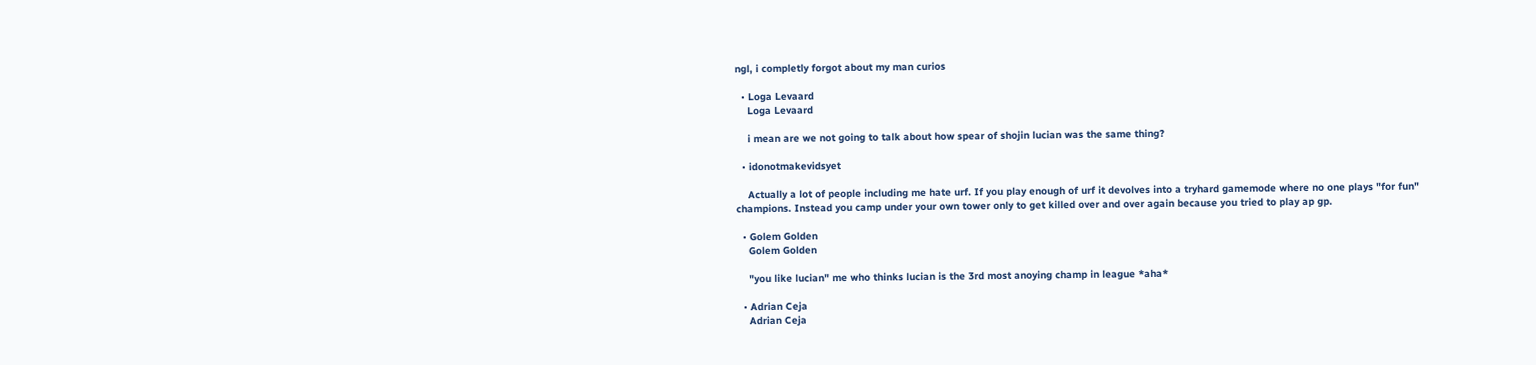ngl, i completly forgot about my man curios

  • Loga Levaard
    Loga Levaard

    i mean are we not going to talk about how spear of shojin lucian was the same thing?

  • idonotmakevidsyet

    Actually a lot of people including me hate urf. If you play enough of urf it devolves into a tryhard gamemode where no one plays "for fun" champions. Instead you camp under your own tower only to get killed over and over again because you tried to play ap gp.

  • Golem Golden
    Golem Golden

    "you like lucian" me who thinks lucian is the 3rd most anoying champ in league *aha*

  • Adrian Ceja
    Adrian Ceja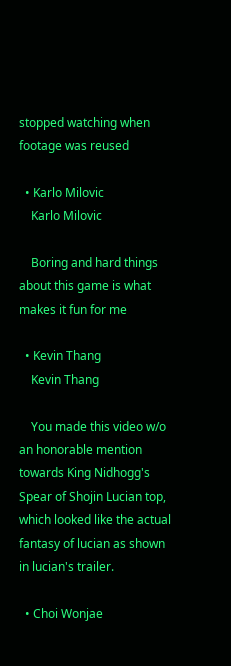stopped watching when footage was reused

  • Karlo Milovic
    Karlo Milovic

    Boring and hard things about this game is what makes it fun for me

  • Kevin Thang
    Kevin Thang

    You made this video w/o an honorable mention towards King Nidhogg's Spear of Shojin Lucian top, which looked like the actual fantasy of lucian as shown in lucian's trailer.

  • Choi Wonjae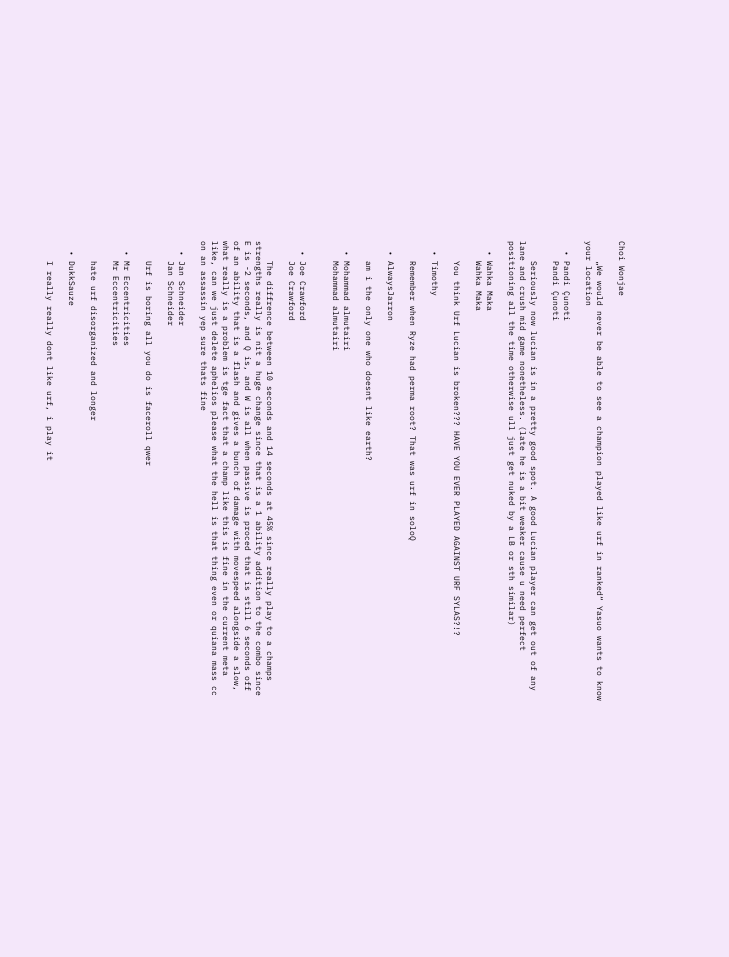Choi Wonjae

    „We would never be able to see a champion played like urf in ranked“ Yasuo wants to know your location

  • Pandi Çunoti
    Pandi Çunoti

    Seriously now lucian is in a pretty good spot. A good Lucian player can get out of any lane and crush mid game nonetheless. (late he is a bit weaker cause u need perfect positioning all the time otherwise ull just get nuked by a LB or sth similar)

  • Wahka Maka
    Wahka Maka

    You think Urf Lucian is broken??? HAVE YOU EVER PLAYED AGAINST URF SYLAS?!?

  • Timothy

    Remember when Ryze had perma root? That was urf in soloQ

  • AlwaysJarron

    am i the only one who doesnt like earth?

  • Mohammad almutairi
    Mohammad almutairi


  • Joe Crawford
    Joe Crawford

    The diffrence between 10 seconds and 14 seconds at 45% since really play to a champs strengths really is nit a huge change since that is a 1 ability addition to the combo since E is -2 seconds, and Q is, and W is all when passive is proced that is still 6 seconds off of an ability that is a flash and gives a bunch of damage with movespeed alongside a slow, what really is a problem is tge fact that a champ like this is fine in the current meta like, can we just delete aphelios please what the hell is that thing even or quiana mass cc on an assassin yep sure thats fine

  • Jan Schneider
    Jan Schneider

    Urf is boring all you do is faceroll qwer

  • Mr Eccentricities
    Mr Eccentricities

    hate urf disorganized and longer

  • DukkSauze

    I really really dont like urf, i play it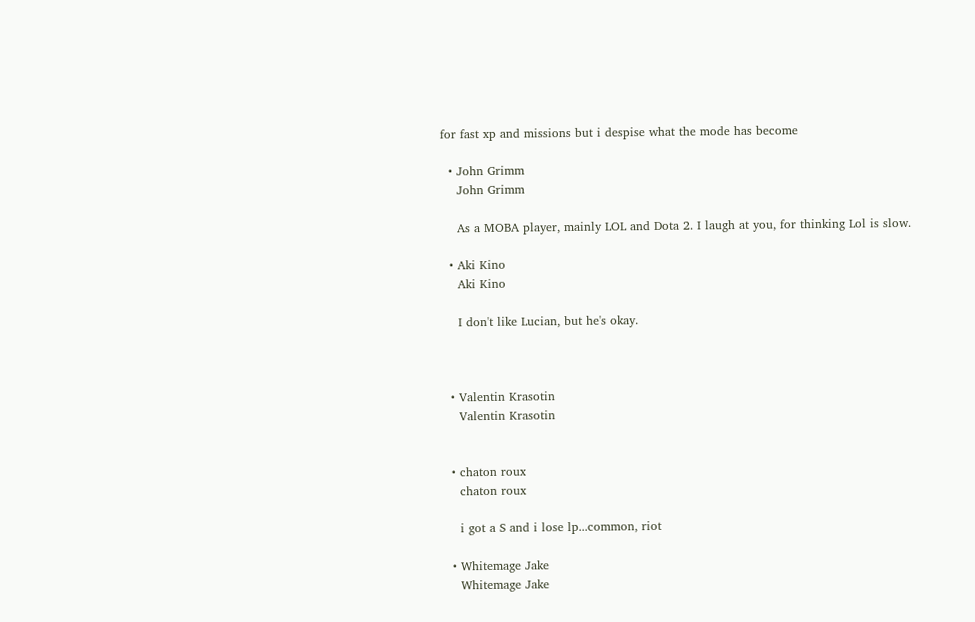for fast xp and missions but i despise what the mode has become

  • John Grimm
    John Grimm

    As a MOBA player, mainly LOL and Dota 2. I laugh at you, for thinking Lol is slow.

  • Aki Kino
    Aki Kino

    I don't like Lucian, but he's okay.



  • Valentin Krasotin
    Valentin Krasotin


  • chaton roux
    chaton roux

    i got a S and i lose lp...common, riot

  • Whitemage Jake
    Whitemage Jake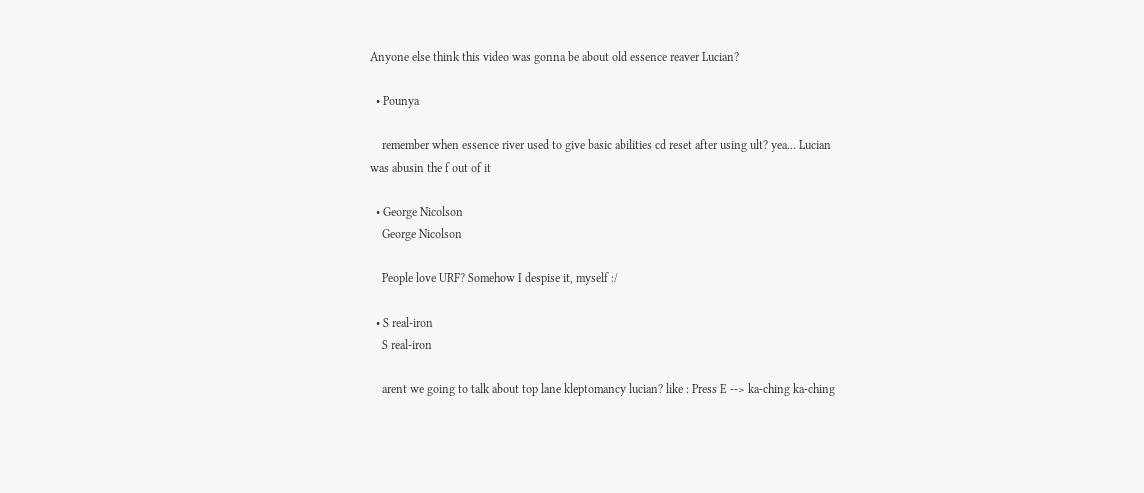Anyone else think this video was gonna be about old essence reaver Lucian?

  • Pounya

    remember when essence river used to give basic abilities cd reset after using ult? yea... Lucian was abusin the f out of it

  • George Nicolson
    George Nicolson

    People love URF? Somehow I despise it, myself :/

  • S real-iron
    S real-iron

    arent we going to talk about top lane kleptomancy lucian? like : Press E --> ka-ching ka-ching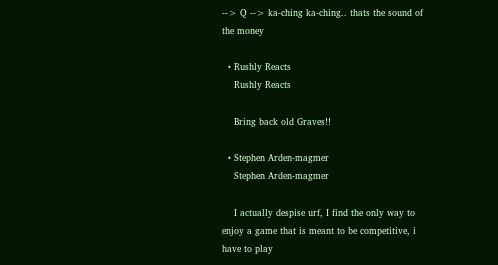--> Q --> ka-ching ka-ching.. thats the sound of the money

  • Rushly Reacts
    Rushly Reacts

    Bring back old Graves!!

  • Stephen Arden-magmer
    Stephen Arden-magmer

    I actually despise urf, I find the only way to enjoy a game that is meant to be competitive, i have to play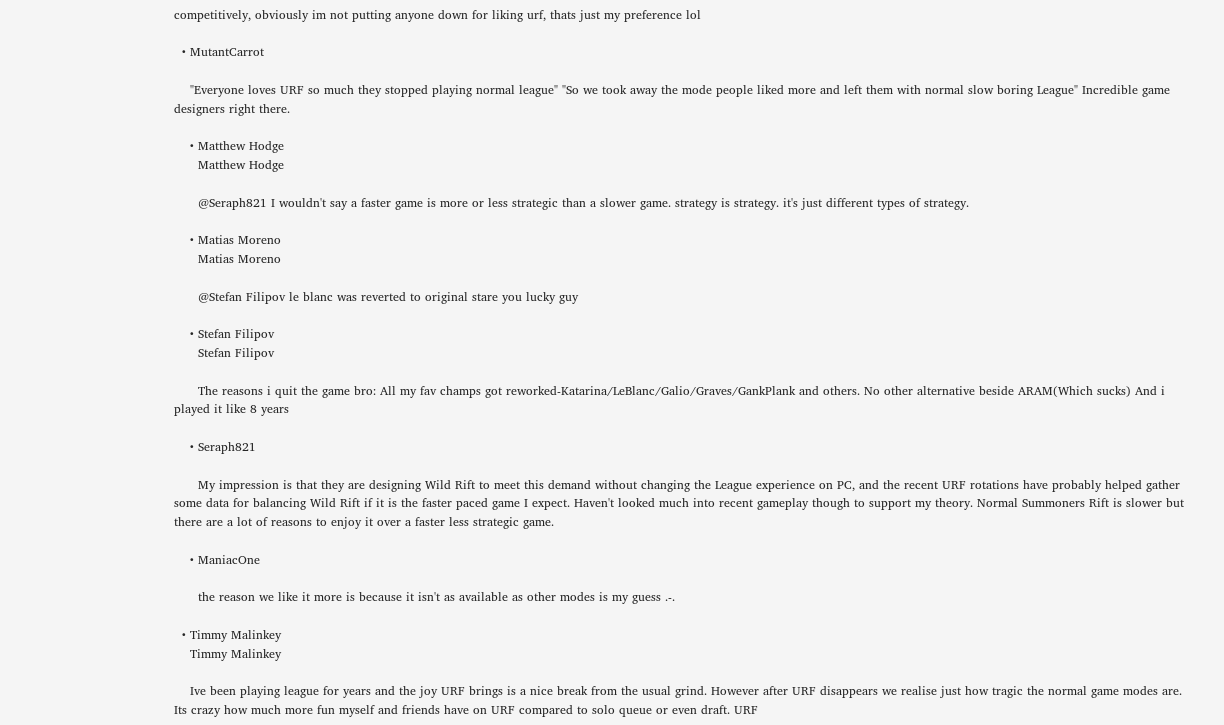competitively, obviously im not putting anyone down for liking urf, thats just my preference lol

  • MutantCarrot

    "Everyone loves URF so much they stopped playing normal league" "So we took away the mode people liked more and left them with normal slow boring League" Incredible game designers right there.

    • Matthew Hodge
      Matthew Hodge

      @Seraph821 I wouldn't say a faster game is more or less strategic than a slower game. strategy is strategy. it's just different types of strategy.

    • Matias Moreno
      Matias Moreno

      @Stefan Filipov le blanc was reverted to original stare you lucky guy

    • Stefan Filipov
      Stefan Filipov

      The reasons i quit the game bro: All my fav champs got reworked-Katarina/LeBlanc/Galio/Graves/GankPlank and others. No other alternative beside ARAM(Which sucks) And i played it like 8 years

    • Seraph821

      My impression is that they are designing Wild Rift to meet this demand without changing the League experience on PC, and the recent URF rotations have probably helped gather some data for balancing Wild Rift if it is the faster paced game I expect. Haven't looked much into recent gameplay though to support my theory. Normal Summoners Rift is slower but there are a lot of reasons to enjoy it over a faster less strategic game.

    • ManiacOne

      the reason we like it more is because it isn't as available as other modes is my guess .-.

  • Timmy Malinkey
    Timmy Malinkey

    Ive been playing league for years and the joy URF brings is a nice break from the usual grind. However after URF disappears we realise just how tragic the normal game modes are. Its crazy how much more fun myself and friends have on URF compared to solo queue or even draft. URF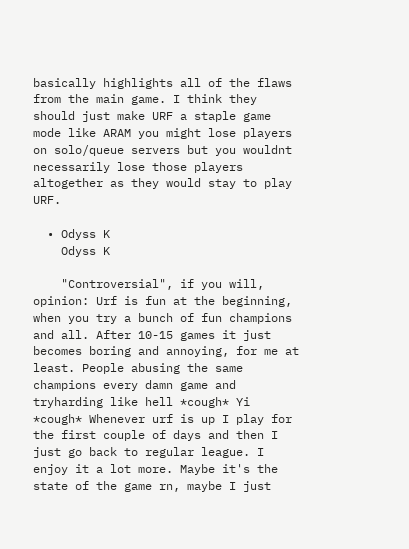basically highlights all of the flaws from the main game. I think they should just make URF a staple game mode like ARAM you might lose players on solo/queue servers but you wouldnt necessarily lose those players altogether as they would stay to play URF.

  • Odyss K
    Odyss K

    "Controversial", if you will, opinion: Urf is fun at the beginning, when you try a bunch of fun champions and all. After 10-15 games it just becomes boring and annoying, for me at least. People abusing the same champions every damn game and tryharding like hell *cough* Yi *cough* Whenever urf is up I play for the first couple of days and then I just go back to regular league. I enjoy it a lot more. Maybe it's the state of the game rn, maybe I just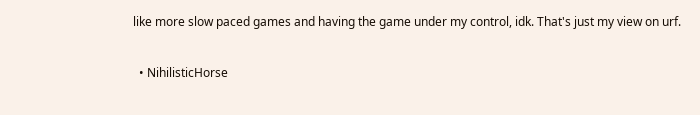like more slow paced games and having the game under my control, idk. That's just my view on urf.

  • NihilisticHorse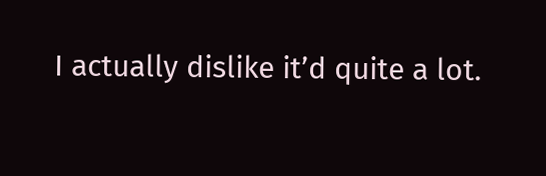I actually dislike it’d quite a lot.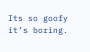Its so goofy it’s boring.